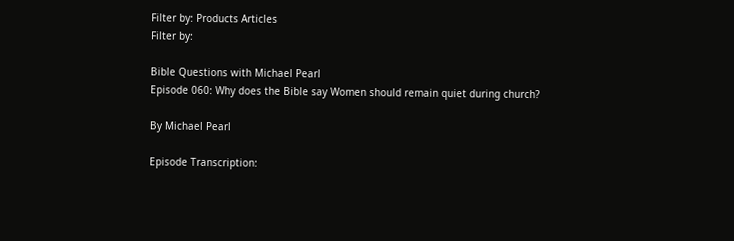Filter by: Products Articles
Filter by:

Bible Questions with Michael Pearl
Episode 060: Why does the Bible say Women should remain quiet during church?

By Michael Pearl

Episode Transcription: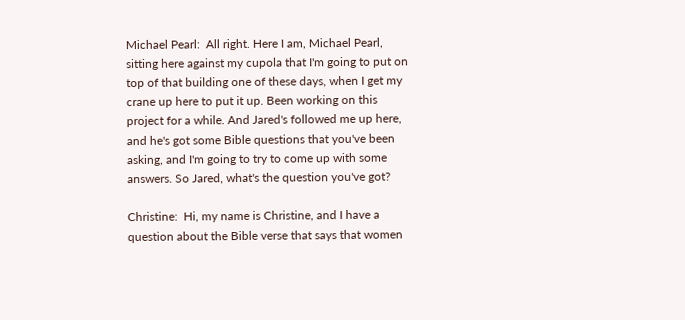Michael Pearl:  All right. Here I am, Michael Pearl, sitting here against my cupola that I'm going to put on top of that building one of these days, when I get my crane up here to put it up. Been working on this project for a while. And Jared's followed me up here, and he's got some Bible questions that you've been asking, and I'm going to try to come up with some answers. So Jared, what's the question you've got?

Christine:  Hi, my name is Christine, and I have a question about the Bible verse that says that women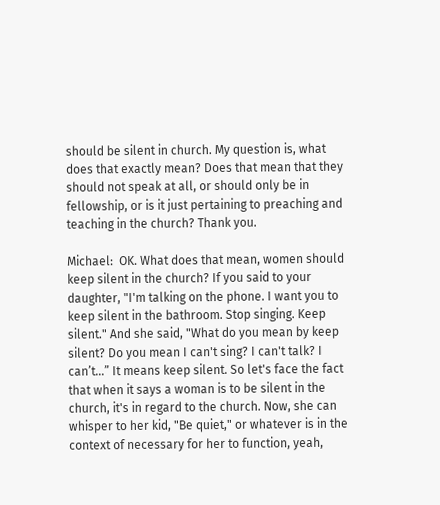should be silent in church. My question is, what does that exactly mean? Does that mean that they should not speak at all, or should only be in fellowship, or is it just pertaining to preaching and teaching in the church? Thank you.

Michael:  OK. What does that mean, women should keep silent in the church? If you said to your daughter, "I'm talking on the phone. I want you to keep silent in the bathroom. Stop singing. Keep silent." And she said, "What do you mean by keep silent? Do you mean I can't sing? I can't talk? I can’t…” It means keep silent. So let's face the fact that when it says a woman is to be silent in the church, it's in regard to the church. Now, she can whisper to her kid, "Be quiet," or whatever is in the context of necessary for her to function, yeah,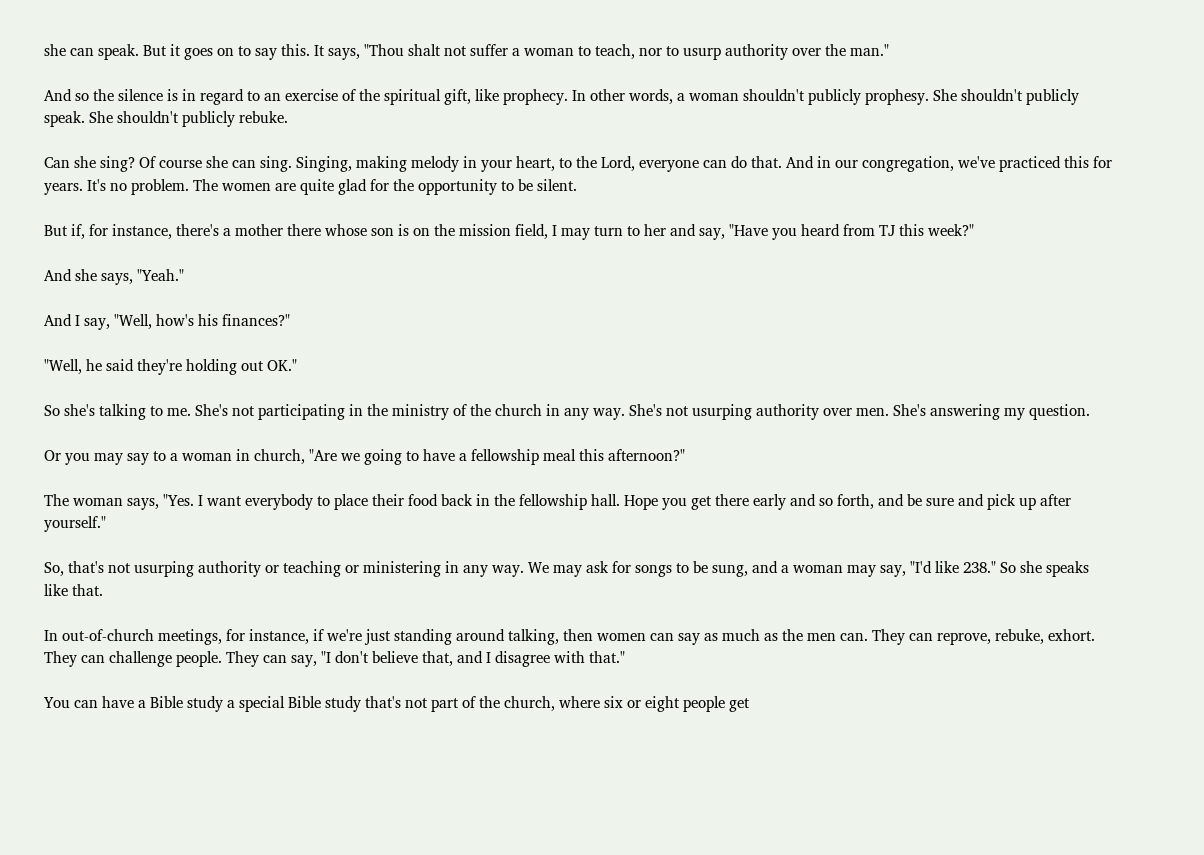she can speak. But it goes on to say this. It says, "Thou shalt not suffer a woman to teach, nor to usurp authority over the man."

And so the silence is in regard to an exercise of the spiritual gift, like prophecy. In other words, a woman shouldn't publicly prophesy. She shouldn't publicly speak. She shouldn't publicly rebuke.

Can she sing? Of course she can sing. Singing, making melody in your heart, to the Lord, everyone can do that. And in our congregation, we've practiced this for years. It's no problem. The women are quite glad for the opportunity to be silent.

But if, for instance, there's a mother there whose son is on the mission field, I may turn to her and say, "Have you heard from TJ this week?"

And she says, "Yeah."

And I say, "Well, how's his finances?"

"Well, he said they're holding out OK."

So she's talking to me. She's not participating in the ministry of the church in any way. She's not usurping authority over men. She's answering my question.

Or you may say to a woman in church, "Are we going to have a fellowship meal this afternoon?"

The woman says, "Yes. I want everybody to place their food back in the fellowship hall. Hope you get there early and so forth, and be sure and pick up after yourself."

So, that's not usurping authority or teaching or ministering in any way. We may ask for songs to be sung, and a woman may say, "I'd like 238." So she speaks like that.

In out‑of‑church meetings, for instance, if we're just standing around talking, then women can say as much as the men can. They can reprove, rebuke, exhort. They can challenge people. They can say, "I don't believe that, and I disagree with that."

You can have a Bible study a special Bible study that's not part of the church, where six or eight people get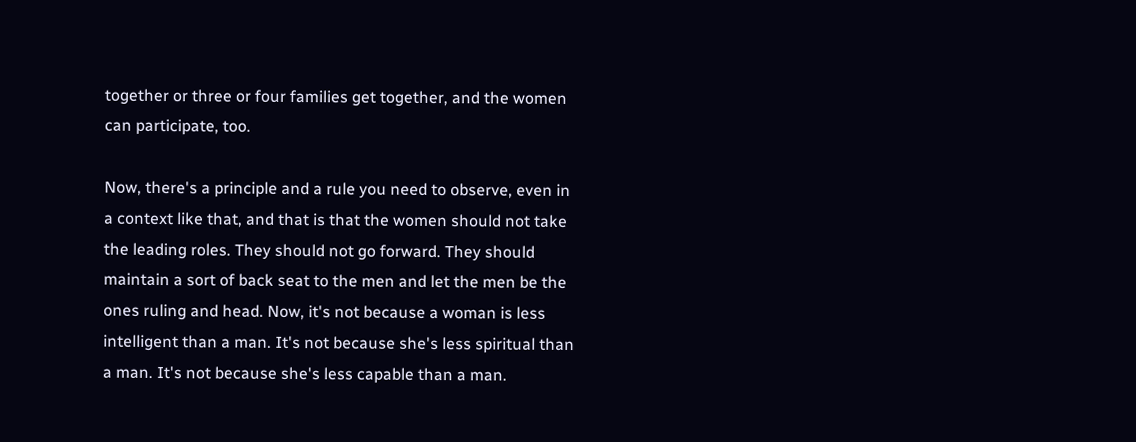together or three or four families get together, and the women can participate, too.

Now, there's a principle and a rule you need to observe, even in a context like that, and that is that the women should not take the leading roles. They should not go forward. They should maintain a sort of back seat to the men and let the men be the ones ruling and head. Now, it's not because a woman is less intelligent than a man. It's not because she's less spiritual than a man. It's not because she's less capable than a man.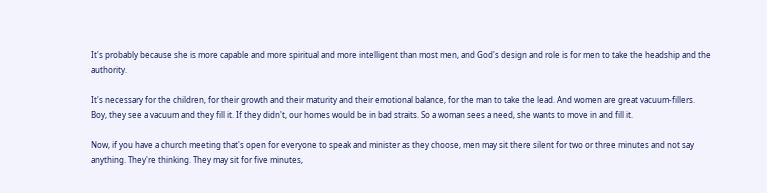It's probably because she is more capable and more spiritual and more intelligent than most men, and God's design and role is for men to take the headship and the authority.

It's necessary for the children, for their growth and their maturity and their emotional balance, for the man to take the lead. And women are great vacuum‑fillers. Boy, they see a vacuum and they fill it. If they didn't, our homes would be in bad straits. So a woman sees a need, she wants to move in and fill it.

Now, if you have a church meeting that's open for everyone to speak and minister as they choose, men may sit there silent for two or three minutes and not say anything. They're thinking. They may sit for five minutes,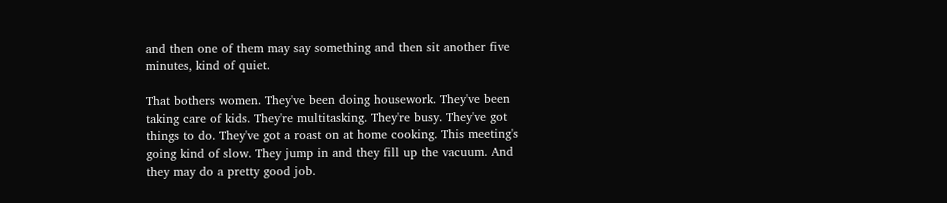and then one of them may say something and then sit another five minutes, kind of quiet.

That bothers women. They've been doing housework. They've been taking care of kids. They're multitasking. They're busy. They've got things to do. They've got a roast on at home cooking. This meeting's going kind of slow. They jump in and they fill up the vacuum. And they may do a pretty good job.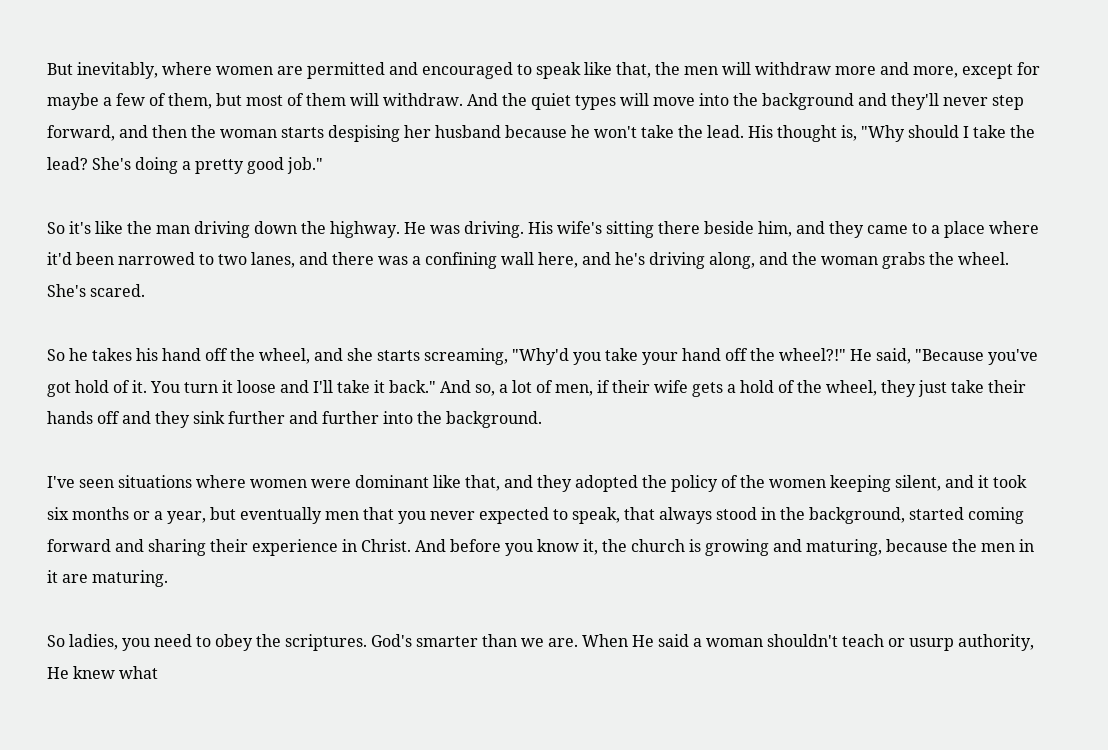But inevitably, where women are permitted and encouraged to speak like that, the men will withdraw more and more, except for maybe a few of them, but most of them will withdraw. And the quiet types will move into the background and they'll never step forward, and then the woman starts despising her husband because he won't take the lead. His thought is, "Why should I take the lead? She's doing a pretty good job."

So it's like the man driving down the highway. He was driving. His wife's sitting there beside him, and they came to a place where it'd been narrowed to two lanes, and there was a confining wall here, and he's driving along, and the woman grabs the wheel. She's scared.

So he takes his hand off the wheel, and she starts screaming, "Why'd you take your hand off the wheel?!" He said, "Because you've got hold of it. You turn it loose and I'll take it back." And so, a lot of men, if their wife gets a hold of the wheel, they just take their hands off and they sink further and further into the background.

I've seen situations where women were dominant like that, and they adopted the policy of the women keeping silent, and it took six months or a year, but eventually men that you never expected to speak, that always stood in the background, started coming forward and sharing their experience in Christ. And before you know it, the church is growing and maturing, because the men in it are maturing.

So ladies, you need to obey the scriptures. God's smarter than we are. When He said a woman shouldn't teach or usurp authority, He knew what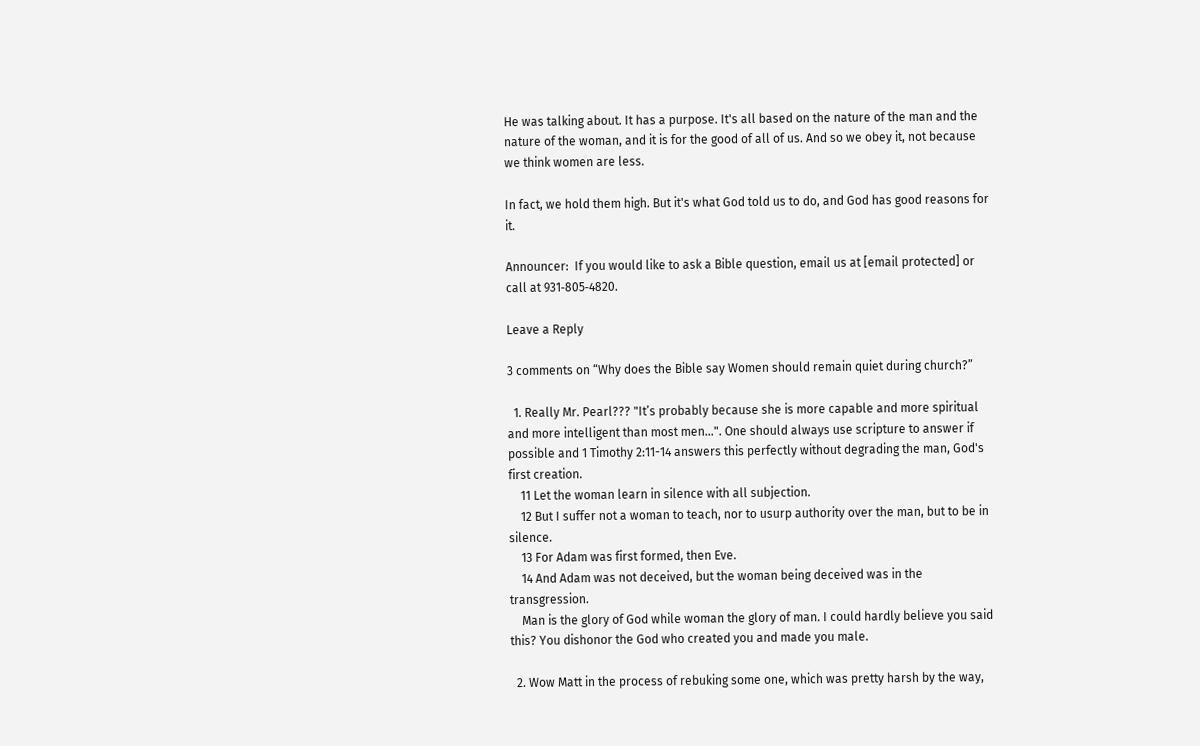He was talking about. It has a purpose. It's all based on the nature of the man and the nature of the woman, and it is for the good of all of us. And so we obey it, not because we think women are less.

In fact, we hold them high. But it's what God told us to do, and God has good reasons for it.

Announcer:  If you would like to ask a Bible question, email us at [email protected] or call at 931‑805‑4820.

Leave a Reply

3 comments on “Why does the Bible say Women should remain quiet during church?”

  1. Really Mr. Pearl??? "It’s probably because she is more capable and more spiritual and more intelligent than most men...". One should always use scripture to answer if possible and 1 Timothy 2:11-14 answers this perfectly without degrading the man, God's first creation.
    11 Let the woman learn in silence with all subjection.
    12 But I suffer not a woman to teach, nor to usurp authority over the man, but to be in silence.
    13 For Adam was first formed, then Eve.
    14 And Adam was not deceived, but the woman being deceived was in the transgression.
    Man is the glory of God while woman the glory of man. I could hardly believe you said this? You dishonor the God who created you and made you male.

  2. Wow Matt in the process of rebuking some one, which was pretty harsh by the way,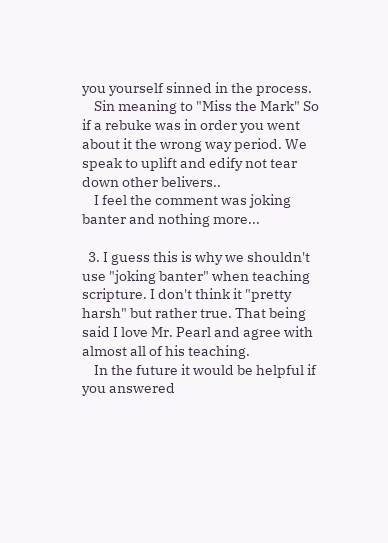you yourself sinned in the process.
    Sin meaning to "Miss the Mark" So if a rebuke was in order you went about it the wrong way period. We speak to uplift and edify not tear down other belivers..
    I feel the comment was joking banter and nothing more...

  3. I guess this is why we shouldn't use "joking banter" when teaching scripture. I don't think it "pretty harsh" but rather true. That being said I love Mr. Pearl and agree with almost all of his teaching.
    In the future it would be helpful if you answered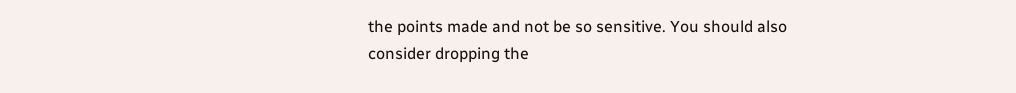the points made and not be so sensitive. You should also consider dropping the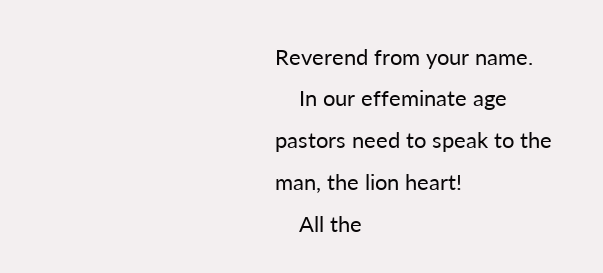Reverend from your name.
    In our effeminate age pastors need to speak to the man, the lion heart!
    All the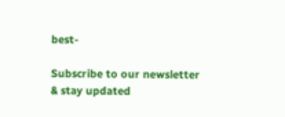best-

Subscribe to our newsletter & stay updated